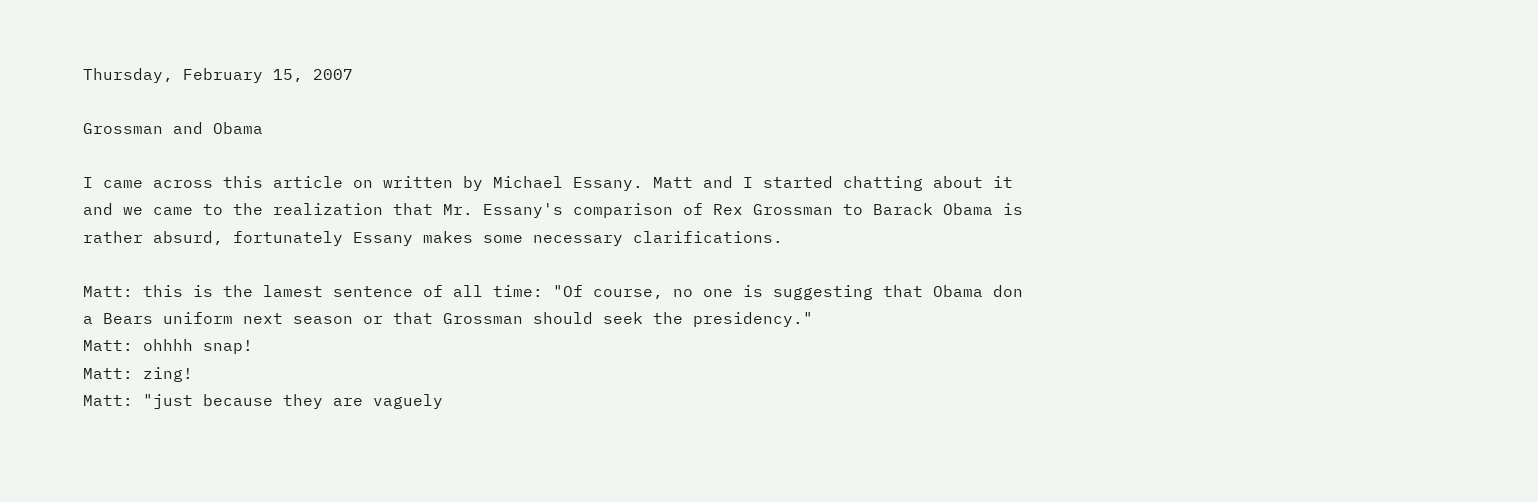Thursday, February 15, 2007

Grossman and Obama

I came across this article on written by Michael Essany. Matt and I started chatting about it and we came to the realization that Mr. Essany's comparison of Rex Grossman to Barack Obama is rather absurd, fortunately Essany makes some necessary clarifications.

Matt: this is the lamest sentence of all time: "Of course, no one is suggesting that Obama don a Bears uniform next season or that Grossman should seek the presidency."
Matt: ohhhh snap!
Matt: zing!
Matt: "just because they are vaguely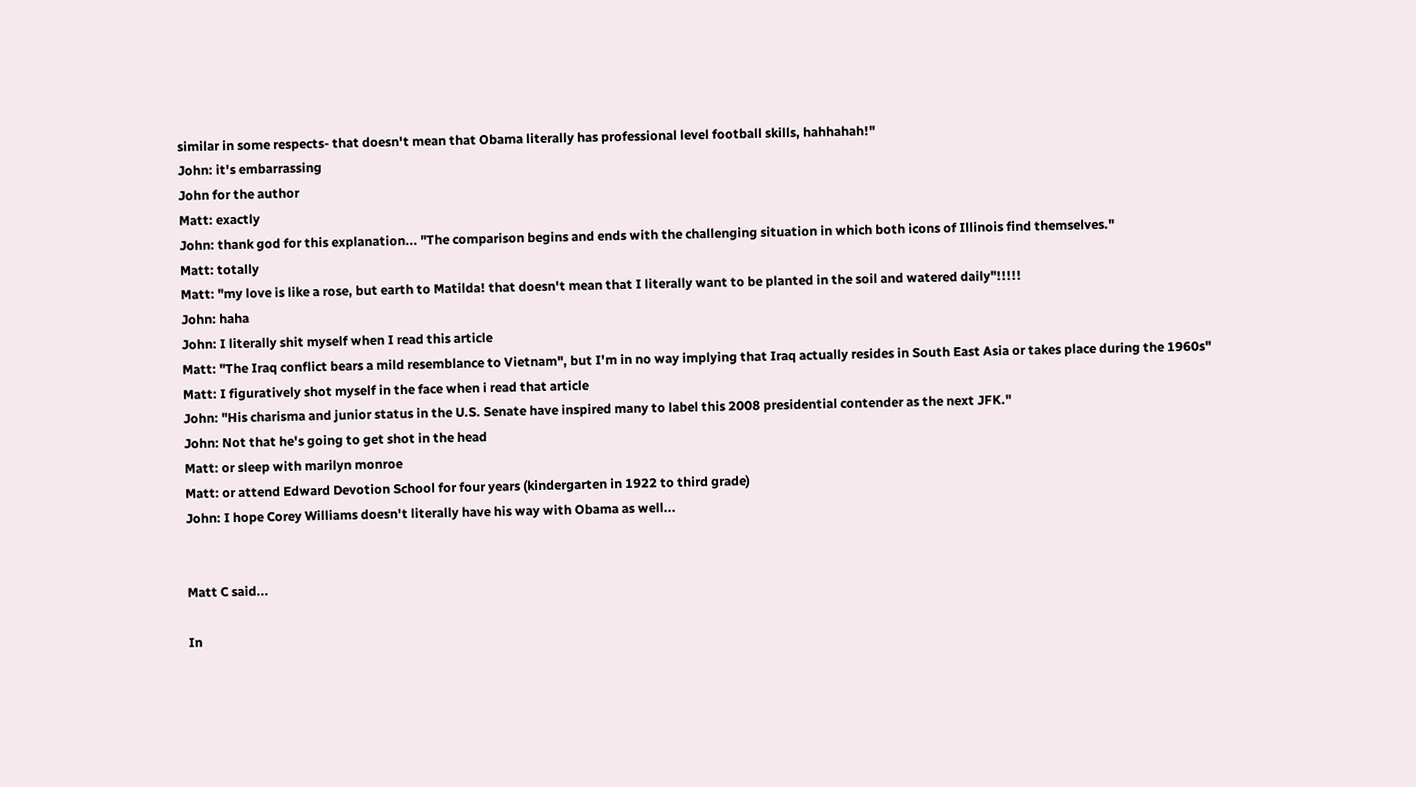similar in some respects- that doesn't mean that Obama literally has professional level football skills, hahhahah!"
John: it's embarrassing
John for the author
Matt: exactly
John: thank god for this explanation... "The comparison begins and ends with the challenging situation in which both icons of Illinois find themselves."
Matt: totally
Matt: "my love is like a rose, but earth to Matilda! that doesn't mean that I literally want to be planted in the soil and watered daily"!!!!!
John: haha
John: I literally shit myself when I read this article
Matt: "The Iraq conflict bears a mild resemblance to Vietnam", but I'm in no way implying that Iraq actually resides in South East Asia or takes place during the 1960s"
Matt: I figuratively shot myself in the face when i read that article
John: "His charisma and junior status in the U.S. Senate have inspired many to label this 2008 presidential contender as the next JFK."
John: Not that he's going to get shot in the head
Matt: or sleep with marilyn monroe
Matt: or attend Edward Devotion School for four years (kindergarten in 1922 to third grade)
John: I hope Corey Williams doesn't literally have his way with Obama as well...


Matt C said...

In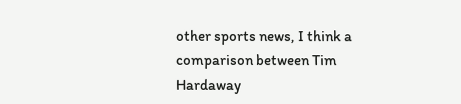other sports news, I think a comparison between Tim Hardaway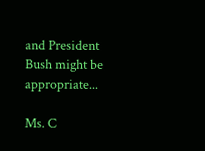and President Bush might be appropriate...

Ms. C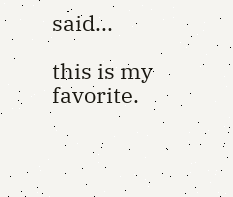said...

this is my favorite.